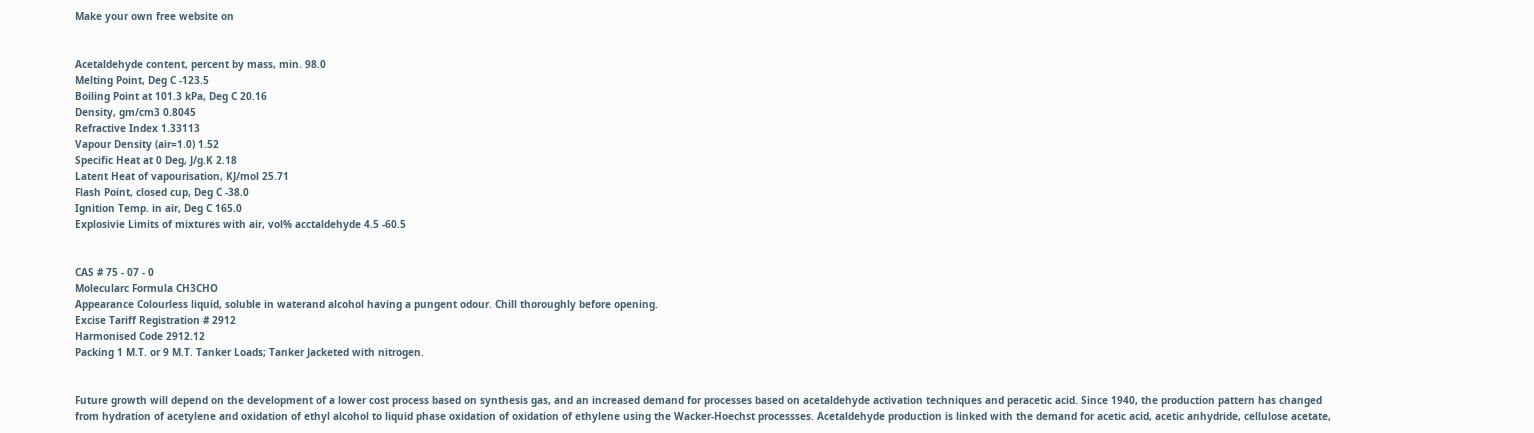Make your own free website on


Acetaldehyde content, percent by mass, min. 98.0
Melting Point, Deg C -123.5
Boiling Point at 101.3 kPa, Deg C 20.16
Density, gm/cm3 0.8045
Refractive Index 1.33113
Vapour Density (air=1.0) 1.52
Specific Heat at 0 Deg, J/g.K 2.18
Latent Heat of vapourisation, KJ/mol 25.71
Flash Point, closed cup, Deg C -38.0
Ignition Temp. in air, Deg C 165.0
Explosivie Limits of mixtures with air, vol% acctaldehyde 4.5 -60.5


CAS # 75 - 07 - 0
Molecularc Formula CH3CHO
Appearance Colourless liquid, soluble in waterand alcohol having a pungent odour. Chill thoroughly before opening.
Excise Tariff Registration # 2912
Harmonised Code 2912.12
Packing 1 M.T. or 9 M.T. Tanker Loads; Tanker Jacketed with nitrogen.


Future growth will depend on the development of a lower cost process based on synthesis gas, and an increased demand for processes based on acetaldehyde activation techniques and peracetic acid. Since 1940, the production pattern has changed from hydration of acetylene and oxidation of ethyl alcohol to liquid phase oxidation of oxidation of ethylene using the Wacker-Hoechst processses. Acetaldehyde production is linked with the demand for acetic acid, acetic anhydride, cellulose acetate,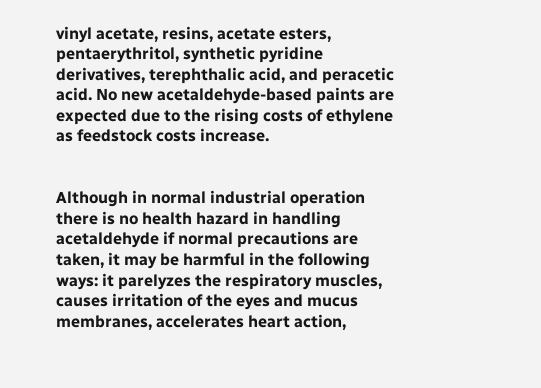vinyl acetate, resins, acetate esters, pentaerythritol, synthetic pyridine derivatives, terephthalic acid, and peracetic acid. No new acetaldehyde-based paints are expected due to the rising costs of ethylene as feedstock costs increase.


Although in normal industrial operation there is no health hazard in handling acetaldehyde if normal precautions are taken, it may be harmful in the following ways: it parelyzes the respiratory muscles, causes irritation of the eyes and mucus membranes, accelerates heart action,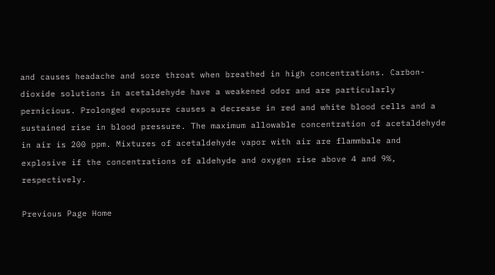and causes headache and sore throat when breathed in high concentrations. Carbon-dioxide solutions in acetaldehyde have a weakened odor and are particularly pernicious. Prolonged exposure causes a decrease in red and white blood cells and a sustained rise in blood pressure. The maximum allowable concentration of acetaldehyde in air is 200 ppm. Mixtures of acetaldehyde vapor with air are flammbale and explosive if the concentrations of aldehyde and oxygen rise above 4 and 9%, respectively.

Previous Page Home